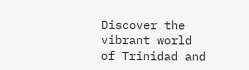Discover the vibrant world of Trinidad and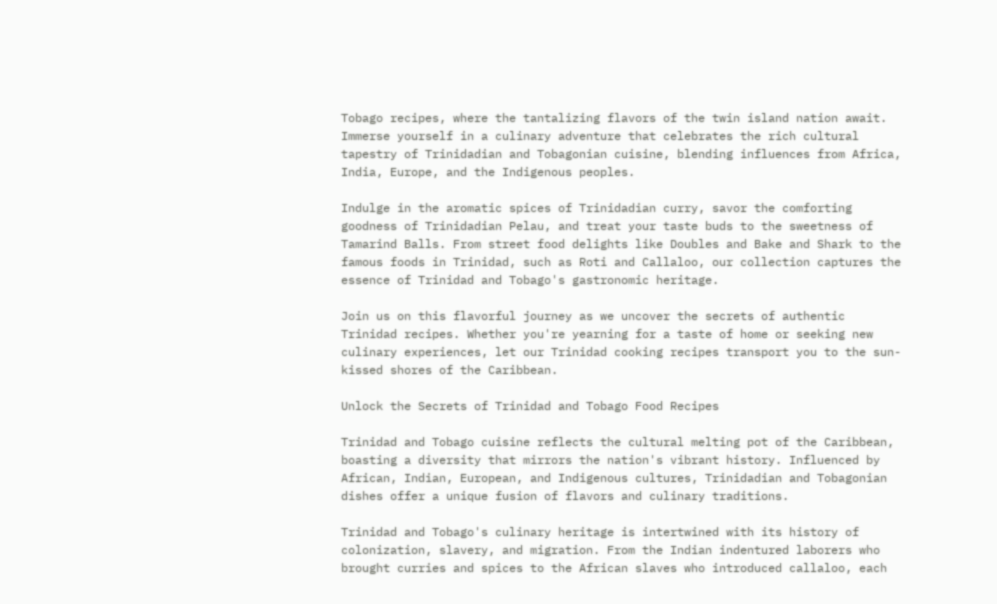Tobago recipes, where the tantalizing flavors of the twin island nation await. Immerse yourself in a culinary adventure that celebrates the rich cultural tapestry of Trinidadian and Tobagonian cuisine, blending influences from Africa, India, Europe, and the Indigenous peoples.

Indulge in the aromatic spices of Trinidadian curry, savor the comforting goodness of Trinidadian Pelau, and treat your taste buds to the sweetness of Tamarind Balls. From street food delights like Doubles and Bake and Shark to the famous foods in Trinidad, such as Roti and Callaloo, our collection captures the essence of Trinidad and Tobago's gastronomic heritage.

Join us on this flavorful journey as we uncover the secrets of authentic Trinidad recipes. Whether you're yearning for a taste of home or seeking new culinary experiences, let our Trinidad cooking recipes transport you to the sun-kissed shores of the Caribbean.

Unlock the Secrets of Trinidad and Tobago Food Recipes

Trinidad and Tobago cuisine reflects the cultural melting pot of the Caribbean, boasting a diversity that mirrors the nation's vibrant history. Influenced by African, Indian, European, and Indigenous cultures, Trinidadian and Tobagonian dishes offer a unique fusion of flavors and culinary traditions.

Trinidad and Tobago's culinary heritage is intertwined with its history of colonization, slavery, and migration. From the Indian indentured laborers who brought curries and spices to the African slaves who introduced callaloo, each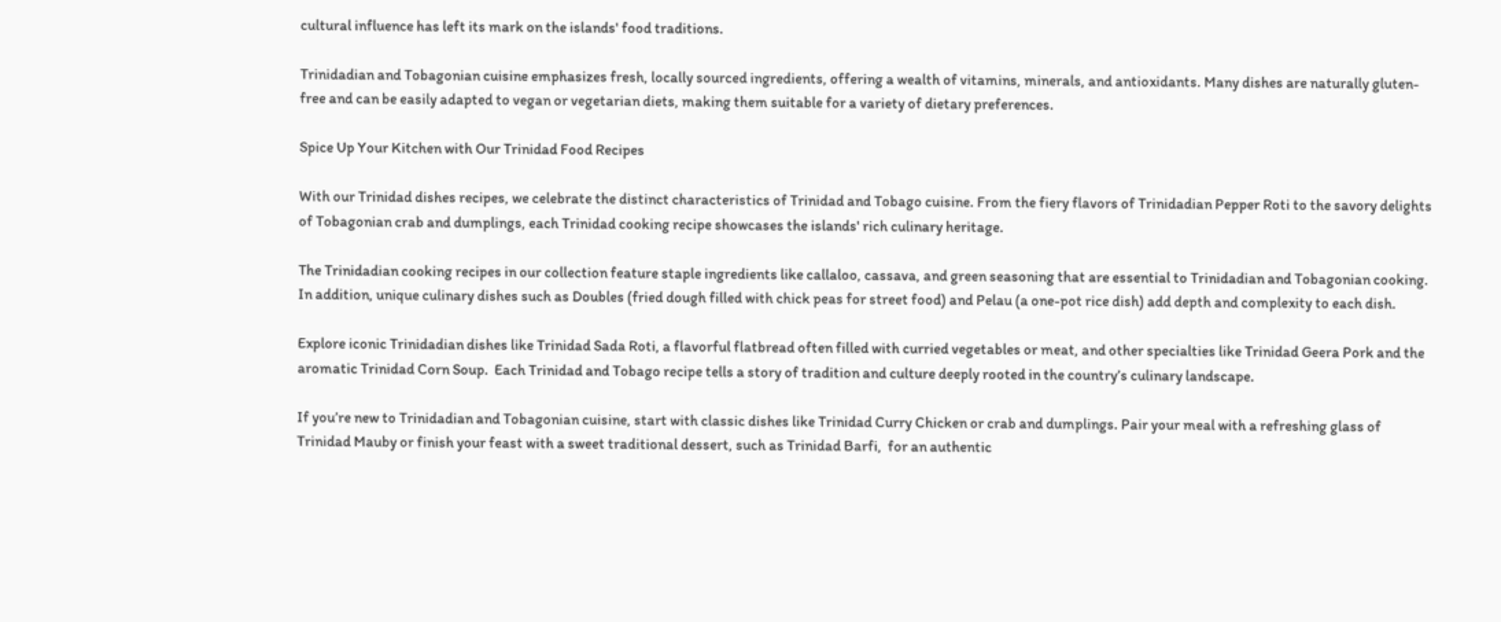cultural influence has left its mark on the islands' food traditions.

Trinidadian and Tobagonian cuisine emphasizes fresh, locally sourced ingredients, offering a wealth of vitamins, minerals, and antioxidants. Many dishes are naturally gluten-free and can be easily adapted to vegan or vegetarian diets, making them suitable for a variety of dietary preferences.

Spice Up Your Kitchen with Our Trinidad Food Recipes

With our Trinidad dishes recipes, we celebrate the distinct characteristics of Trinidad and Tobago cuisine. From the fiery flavors of Trinidadian Pepper Roti to the savory delights of Tobagonian crab and dumplings, each Trinidad cooking recipe showcases the islands' rich culinary heritage.

The Trinidadian cooking recipes in our collection feature staple ingredients like callaloo, cassava, and green seasoning that are essential to Trinidadian and Tobagonian cooking. In addition, unique culinary dishes such as Doubles (fried dough filled with chick peas for street food) and Pelau (a one-pot rice dish) add depth and complexity to each dish.

Explore iconic Trinidadian dishes like Trinidad Sada Roti, a flavorful flatbread often filled with curried vegetables or meat, and other specialties like Trinidad Geera Pork and the aromatic Trinidad Corn Soup.  Each Trinidad and Tobago recipe tells a story of tradition and culture deeply rooted in the country’s culinary landscape.

If you’re new to Trinidadian and Tobagonian cuisine, start with classic dishes like Trinidad Curry Chicken or crab and dumplings. Pair your meal with a refreshing glass of Trinidad Mauby or finish your feast with a sweet traditional dessert, such as Trinidad Barfi,  for an authentic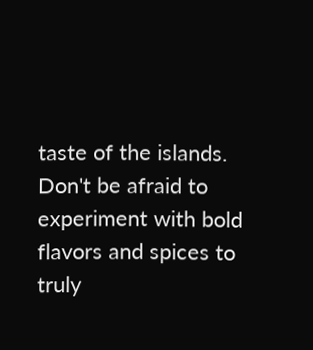taste of the islands. Don't be afraid to experiment with bold flavors and spices to truly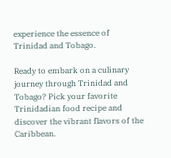experience the essence of Trinidad and Tobago.

Ready to embark on a culinary journey through Trinidad and Tobago? Pick your favorite Trinidadian food recipe and discover the vibrant flavors of the Caribbean.